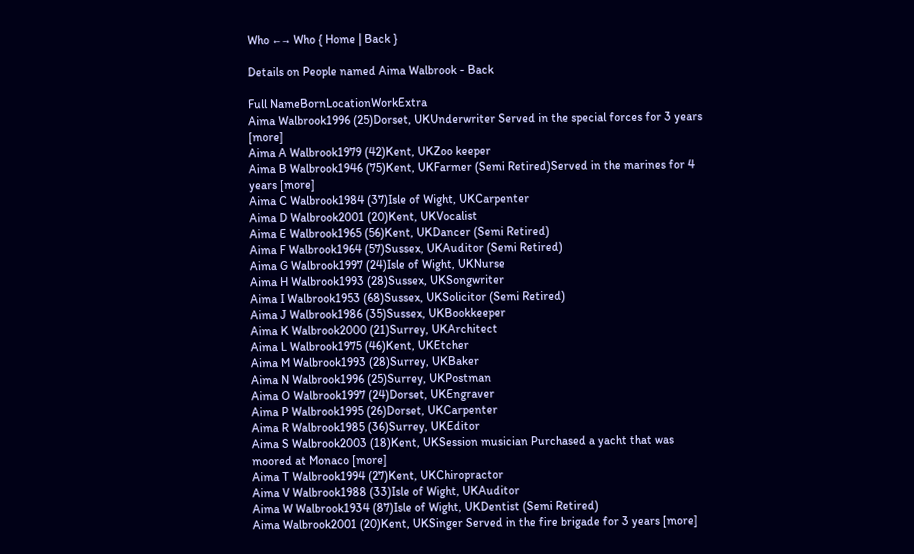Who ←→ Who { Home | Back }

Details on People named Aima Walbrook - Back

Full NameBornLocationWorkExtra
Aima Walbrook1996 (25)Dorset, UKUnderwriter Served in the special forces for 3 years [more]
Aima A Walbrook1979 (42)Kent, UKZoo keeper
Aima B Walbrook1946 (75)Kent, UKFarmer (Semi Retired)Served in the marines for 4 years [more]
Aima C Walbrook1984 (37)Isle of Wight, UKCarpenter
Aima D Walbrook2001 (20)Kent, UKVocalist
Aima E Walbrook1965 (56)Kent, UKDancer (Semi Retired)
Aima F Walbrook1964 (57)Sussex, UKAuditor (Semi Retired)
Aima G Walbrook1997 (24)Isle of Wight, UKNurse
Aima H Walbrook1993 (28)Sussex, UKSongwriter
Aima I Walbrook1953 (68)Sussex, UKSolicitor (Semi Retired)
Aima J Walbrook1986 (35)Sussex, UKBookkeeper
Aima K Walbrook2000 (21)Surrey, UKArchitect
Aima L Walbrook1975 (46)Kent, UKEtcher
Aima M Walbrook1993 (28)Surrey, UKBaker
Aima N Walbrook1996 (25)Surrey, UKPostman
Aima O Walbrook1997 (24)Dorset, UKEngraver
Aima P Walbrook1995 (26)Dorset, UKCarpenter
Aima R Walbrook1985 (36)Surrey, UKEditor
Aima S Walbrook2003 (18)Kent, UKSession musician Purchased a yacht that was moored at Monaco [more]
Aima T Walbrook1994 (27)Kent, UKChiropractor
Aima V Walbrook1988 (33)Isle of Wight, UKAuditor
Aima W Walbrook1934 (87)Isle of Wight, UKDentist (Semi Retired)
Aima Walbrook2001 (20)Kent, UKSinger Served in the fire brigade for 3 years [more]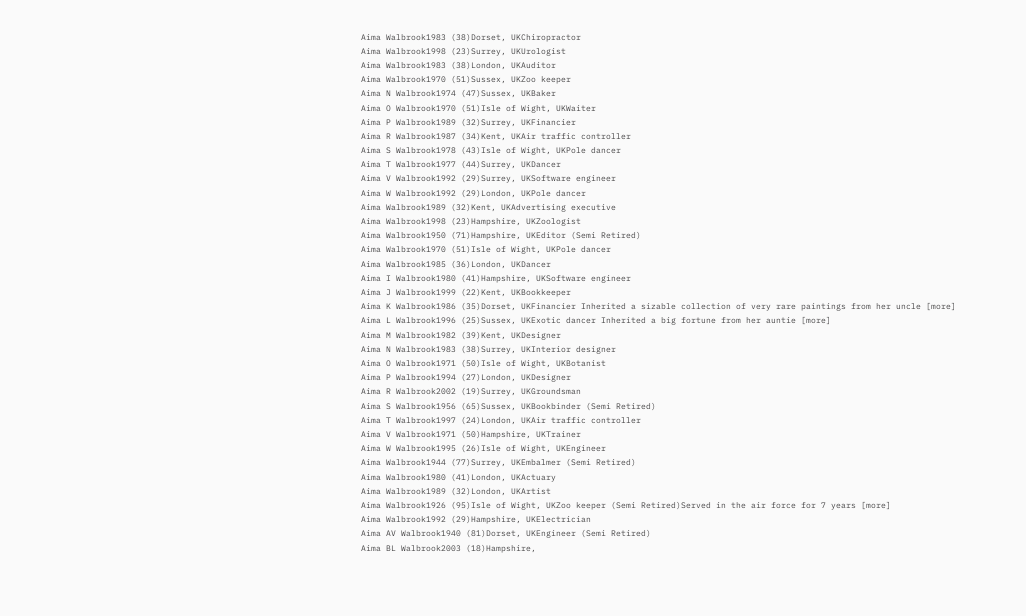Aima Walbrook1983 (38)Dorset, UKChiropractor
Aima Walbrook1998 (23)Surrey, UKUrologist
Aima Walbrook1983 (38)London, UKAuditor
Aima Walbrook1970 (51)Sussex, UKZoo keeper
Aima N Walbrook1974 (47)Sussex, UKBaker
Aima O Walbrook1970 (51)Isle of Wight, UKWaiter
Aima P Walbrook1989 (32)Surrey, UKFinancier
Aima R Walbrook1987 (34)Kent, UKAir traffic controller
Aima S Walbrook1978 (43)Isle of Wight, UKPole dancer
Aima T Walbrook1977 (44)Surrey, UKDancer
Aima V Walbrook1992 (29)Surrey, UKSoftware engineer
Aima W Walbrook1992 (29)London, UKPole dancer
Aima Walbrook1989 (32)Kent, UKAdvertising executive
Aima Walbrook1998 (23)Hampshire, UKZoologist
Aima Walbrook1950 (71)Hampshire, UKEditor (Semi Retired)
Aima Walbrook1970 (51)Isle of Wight, UKPole dancer
Aima Walbrook1985 (36)London, UKDancer
Aima I Walbrook1980 (41)Hampshire, UKSoftware engineer
Aima J Walbrook1999 (22)Kent, UKBookkeeper
Aima K Walbrook1986 (35)Dorset, UKFinancier Inherited a sizable collection of very rare paintings from her uncle [more]
Aima L Walbrook1996 (25)Sussex, UKExotic dancer Inherited a big fortune from her auntie [more]
Aima M Walbrook1982 (39)Kent, UKDesigner
Aima N Walbrook1983 (38)Surrey, UKInterior designer
Aima O Walbrook1971 (50)Isle of Wight, UKBotanist
Aima P Walbrook1994 (27)London, UKDesigner
Aima R Walbrook2002 (19)Surrey, UKGroundsman
Aima S Walbrook1956 (65)Sussex, UKBookbinder (Semi Retired)
Aima T Walbrook1997 (24)London, UKAir traffic controller
Aima V Walbrook1971 (50)Hampshire, UKTrainer
Aima W Walbrook1995 (26)Isle of Wight, UKEngineer
Aima Walbrook1944 (77)Surrey, UKEmbalmer (Semi Retired)
Aima Walbrook1980 (41)London, UKActuary
Aima Walbrook1989 (32)London, UKArtist
Aima Walbrook1926 (95)Isle of Wight, UKZoo keeper (Semi Retired)Served in the air force for 7 years [more]
Aima Walbrook1992 (29)Hampshire, UKElectrician
Aima AV Walbrook1940 (81)Dorset, UKEngineer (Semi Retired)
Aima BL Walbrook2003 (18)Hampshire,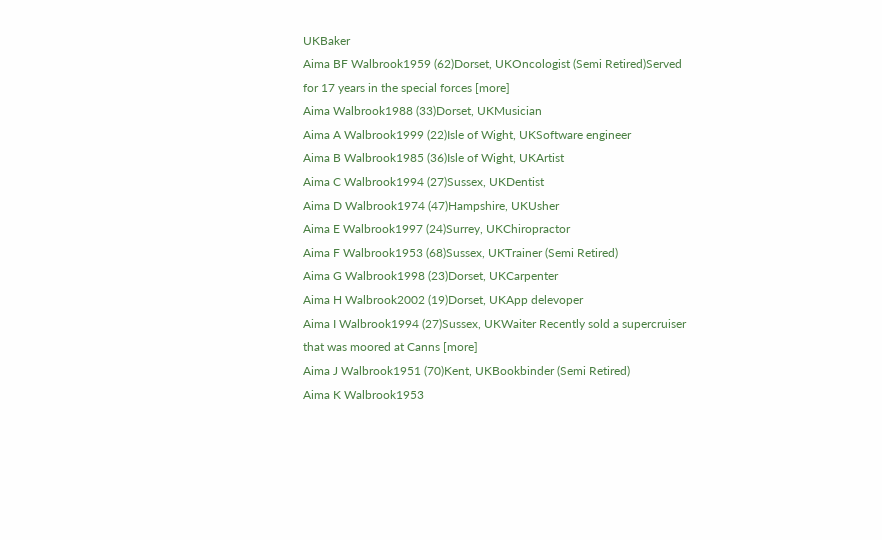UKBaker
Aima BF Walbrook1959 (62)Dorset, UKOncologist (Semi Retired)Served for 17 years in the special forces [more]
Aima Walbrook1988 (33)Dorset, UKMusician
Aima A Walbrook1999 (22)Isle of Wight, UKSoftware engineer
Aima B Walbrook1985 (36)Isle of Wight, UKArtist
Aima C Walbrook1994 (27)Sussex, UKDentist
Aima D Walbrook1974 (47)Hampshire, UKUsher
Aima E Walbrook1997 (24)Surrey, UKChiropractor
Aima F Walbrook1953 (68)Sussex, UKTrainer (Semi Retired)
Aima G Walbrook1998 (23)Dorset, UKCarpenter
Aima H Walbrook2002 (19)Dorset, UKApp delevoper
Aima I Walbrook1994 (27)Sussex, UKWaiter Recently sold a supercruiser that was moored at Canns [more]
Aima J Walbrook1951 (70)Kent, UKBookbinder (Semi Retired)
Aima K Walbrook1953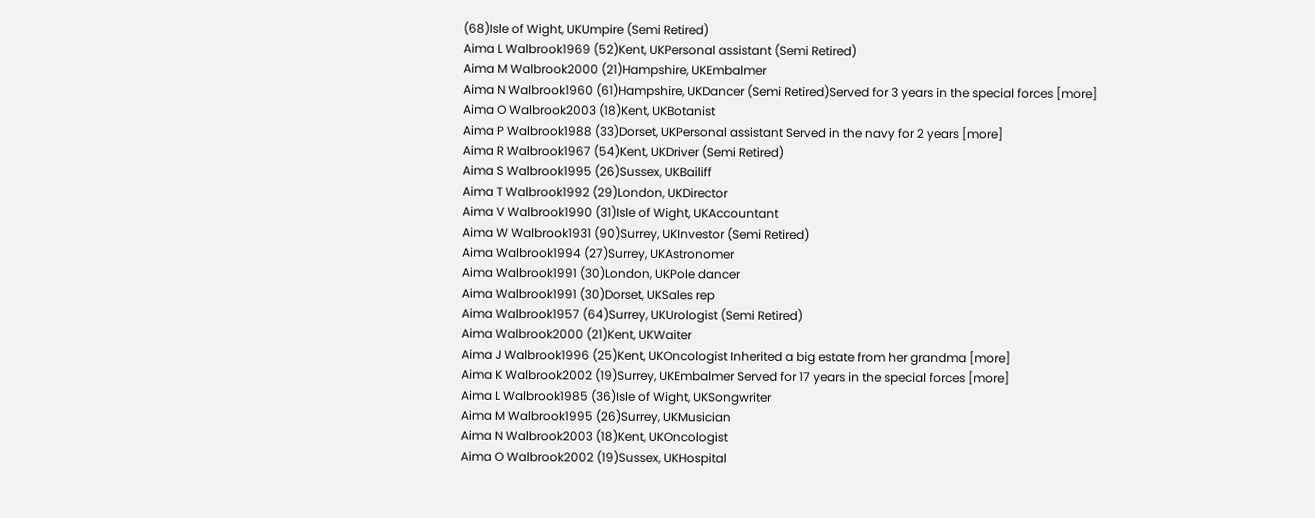(68)Isle of Wight, UKUmpire (Semi Retired)
Aima L Walbrook1969 (52)Kent, UKPersonal assistant (Semi Retired)
Aima M Walbrook2000 (21)Hampshire, UKEmbalmer
Aima N Walbrook1960 (61)Hampshire, UKDancer (Semi Retired)Served for 3 years in the special forces [more]
Aima O Walbrook2003 (18)Kent, UKBotanist
Aima P Walbrook1988 (33)Dorset, UKPersonal assistant Served in the navy for 2 years [more]
Aima R Walbrook1967 (54)Kent, UKDriver (Semi Retired)
Aima S Walbrook1995 (26)Sussex, UKBailiff
Aima T Walbrook1992 (29)London, UKDirector
Aima V Walbrook1990 (31)Isle of Wight, UKAccountant
Aima W Walbrook1931 (90)Surrey, UKInvestor (Semi Retired)
Aima Walbrook1994 (27)Surrey, UKAstronomer
Aima Walbrook1991 (30)London, UKPole dancer
Aima Walbrook1991 (30)Dorset, UKSales rep
Aima Walbrook1957 (64)Surrey, UKUrologist (Semi Retired)
Aima Walbrook2000 (21)Kent, UKWaiter
Aima J Walbrook1996 (25)Kent, UKOncologist Inherited a big estate from her grandma [more]
Aima K Walbrook2002 (19)Surrey, UKEmbalmer Served for 17 years in the special forces [more]
Aima L Walbrook1985 (36)Isle of Wight, UKSongwriter
Aima M Walbrook1995 (26)Surrey, UKMusician
Aima N Walbrook2003 (18)Kent, UKOncologist
Aima O Walbrook2002 (19)Sussex, UKHospital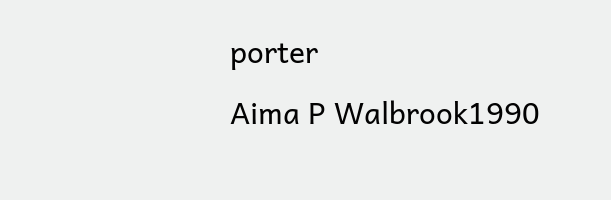porter
Aima P Walbrook1990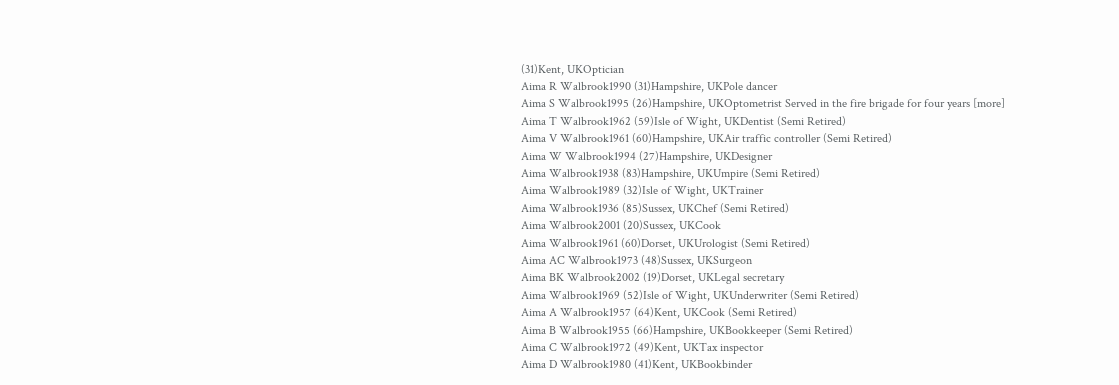(31)Kent, UKOptician
Aima R Walbrook1990 (31)Hampshire, UKPole dancer
Aima S Walbrook1995 (26)Hampshire, UKOptometrist Served in the fire brigade for four years [more]
Aima T Walbrook1962 (59)Isle of Wight, UKDentist (Semi Retired)
Aima V Walbrook1961 (60)Hampshire, UKAir traffic controller (Semi Retired)
Aima W Walbrook1994 (27)Hampshire, UKDesigner
Aima Walbrook1938 (83)Hampshire, UKUmpire (Semi Retired)
Aima Walbrook1989 (32)Isle of Wight, UKTrainer
Aima Walbrook1936 (85)Sussex, UKChef (Semi Retired)
Aima Walbrook2001 (20)Sussex, UKCook
Aima Walbrook1961 (60)Dorset, UKUrologist (Semi Retired)
Aima AC Walbrook1973 (48)Sussex, UKSurgeon
Aima BK Walbrook2002 (19)Dorset, UKLegal secretary
Aima Walbrook1969 (52)Isle of Wight, UKUnderwriter (Semi Retired)
Aima A Walbrook1957 (64)Kent, UKCook (Semi Retired)
Aima B Walbrook1955 (66)Hampshire, UKBookkeeper (Semi Retired)
Aima C Walbrook1972 (49)Kent, UKTax inspector
Aima D Walbrook1980 (41)Kent, UKBookbinder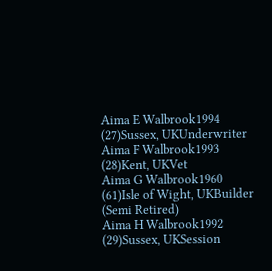Aima E Walbrook1994 (27)Sussex, UKUnderwriter
Aima F Walbrook1993 (28)Kent, UKVet
Aima G Walbrook1960 (61)Isle of Wight, UKBuilder (Semi Retired)
Aima H Walbrook1992 (29)Sussex, UKSession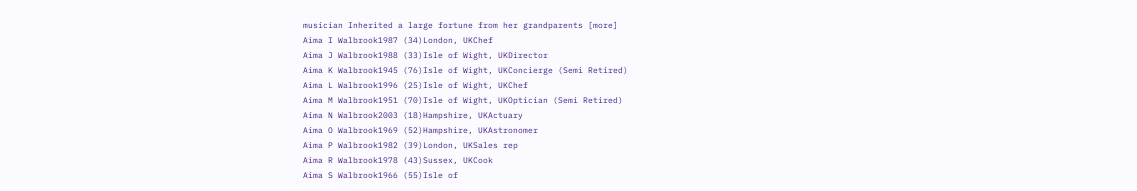musician Inherited a large fortune from her grandparents [more]
Aima I Walbrook1987 (34)London, UKChef
Aima J Walbrook1988 (33)Isle of Wight, UKDirector
Aima K Walbrook1945 (76)Isle of Wight, UKConcierge (Semi Retired)
Aima L Walbrook1996 (25)Isle of Wight, UKChef
Aima M Walbrook1951 (70)Isle of Wight, UKOptician (Semi Retired)
Aima N Walbrook2003 (18)Hampshire, UKActuary
Aima O Walbrook1969 (52)Hampshire, UKAstronomer
Aima P Walbrook1982 (39)London, UKSales rep
Aima R Walbrook1978 (43)Sussex, UKCook
Aima S Walbrook1966 (55)Isle of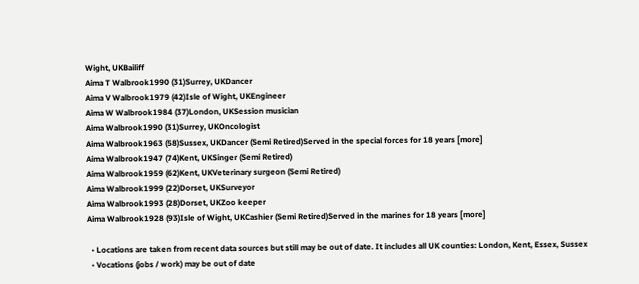Wight, UKBailiff
Aima T Walbrook1990 (31)Surrey, UKDancer
Aima V Walbrook1979 (42)Isle of Wight, UKEngineer
Aima W Walbrook1984 (37)London, UKSession musician
Aima Walbrook1990 (31)Surrey, UKOncologist
Aima Walbrook1963 (58)Sussex, UKDancer (Semi Retired)Served in the special forces for 18 years [more]
Aima Walbrook1947 (74)Kent, UKSinger (Semi Retired)
Aima Walbrook1959 (62)Kent, UKVeterinary surgeon (Semi Retired)
Aima Walbrook1999 (22)Dorset, UKSurveyor
Aima Walbrook1993 (28)Dorset, UKZoo keeper
Aima Walbrook1928 (93)Isle of Wight, UKCashier (Semi Retired)Served in the marines for 18 years [more]

  • Locations are taken from recent data sources but still may be out of date. It includes all UK counties: London, Kent, Essex, Sussex
  • Vocations (jobs / work) may be out of date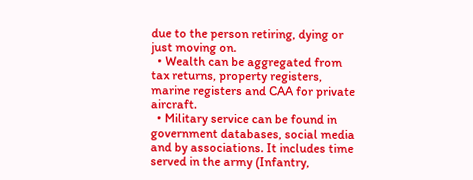due to the person retiring, dying or just moving on.
  • Wealth can be aggregated from tax returns, property registers, marine registers and CAA for private aircraft.
  • Military service can be found in government databases, social media and by associations. It includes time served in the army (Infantry,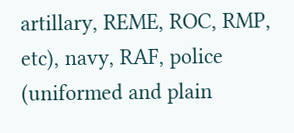artillary, REME, ROC, RMP, etc), navy, RAF, police (uniformed and plain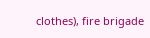clothes), fire brigade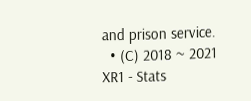and prison service.
  • (C) 2018 ~ 2021 XR1 - Stats